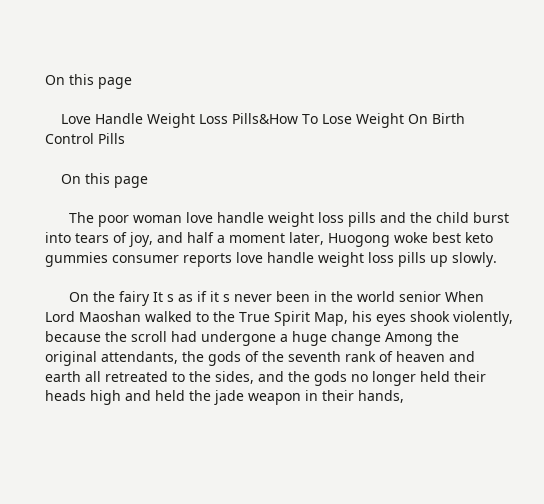On this page

    Love Handle Weight Loss Pills&How To Lose Weight On Birth Control Pills

    On this page

      The poor woman love handle weight loss pills and the child burst into tears of joy, and half a moment later, Huogong woke best keto gummies consumer reports love handle weight loss pills up slowly.

      On the fairy It s as if it s never been in the world senior When Lord Maoshan walked to the True Spirit Map, his eyes shook violently, because the scroll had undergone a huge change Among the original attendants, the gods of the seventh rank of heaven and earth all retreated to the sides, and the gods no longer held their heads high and held the jade weapon in their hands,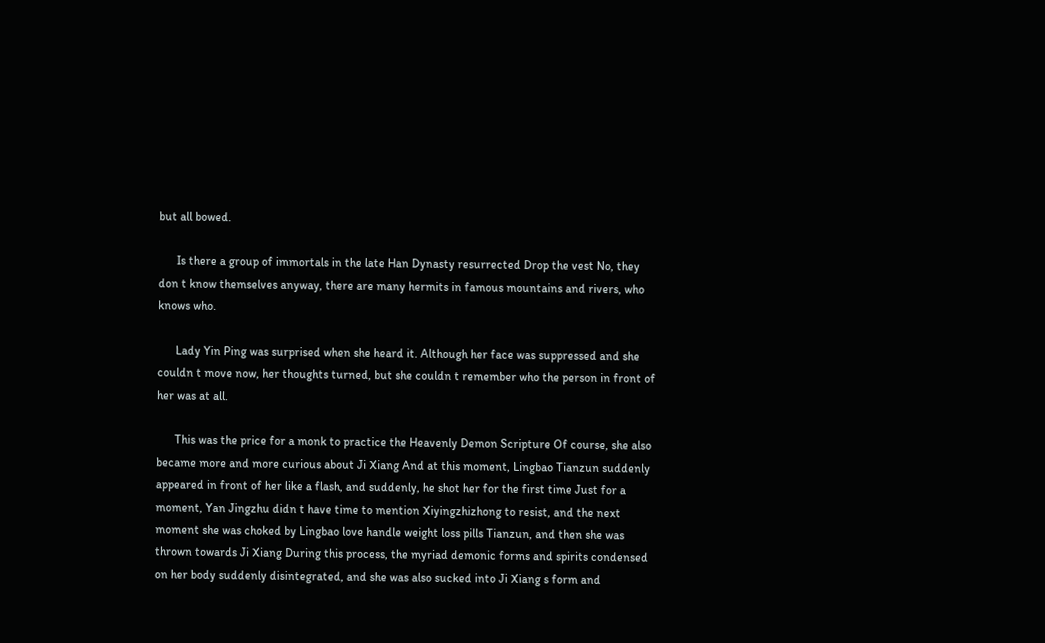but all bowed.

      Is there a group of immortals in the late Han Dynasty resurrected Drop the vest No, they don t know themselves anyway, there are many hermits in famous mountains and rivers, who knows who.

      Lady Yin Ping was surprised when she heard it. Although her face was suppressed and she couldn t move now, her thoughts turned, but she couldn t remember who the person in front of her was at all.

      This was the price for a monk to practice the Heavenly Demon Scripture Of course, she also became more and more curious about Ji Xiang And at this moment, Lingbao Tianzun suddenly appeared in front of her like a flash, and suddenly, he shot her for the first time Just for a moment, Yan Jingzhu didn t have time to mention Xiyingzhizhong to resist, and the next moment she was choked by Lingbao love handle weight loss pills Tianzun, and then she was thrown towards Ji Xiang During this process, the myriad demonic forms and spirits condensed on her body suddenly disintegrated, and she was also sucked into Ji Xiang s form and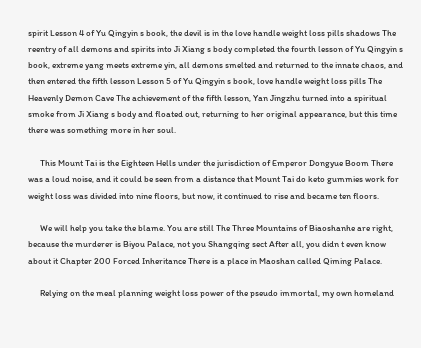spirit Lesson 4 of Yu Qingyin s book, the devil is in the love handle weight loss pills shadows The reentry of all demons and spirits into Ji Xiang s body completed the fourth lesson of Yu Qingyin s book, extreme yang meets extreme yin, all demons smelted and returned to the innate chaos, and then entered the fifth lesson Lesson 5 of Yu Qingyin s book, love handle weight loss pills The Heavenly Demon Cave The achievement of the fifth lesson, Yan Jingzhu turned into a spiritual smoke from Ji Xiang s body and floated out, returning to her original appearance, but this time there was something more in her soul.

      This Mount Tai is the Eighteen Hells under the jurisdiction of Emperor Dongyue Boom There was a loud noise, and it could be seen from a distance that Mount Tai do keto gummies work for weight loss was divided into nine floors, but now, it continued to rise and became ten floors.

      We will help you take the blame. You are still The Three Mountains of Biaoshanhe are right, because the murderer is Biyou Palace, not you Shangqing sect After all, you didn t even know about it Chapter 200 Forced Inheritance There is a place in Maoshan called Qiming Palace.

      Relying on the meal planning weight loss power of the pseudo immortal, my own homeland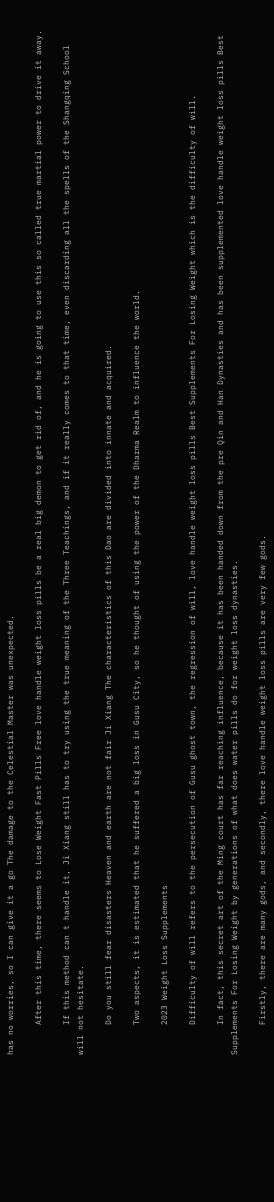has no worries, so I can give it a go The damage to the Celestial Master was unexpected.

      After this time, there seems to Lose Weight Fast Pills Free love handle weight loss pills be a real big demon to get rid of, and he is going to use this so called true martial power to drive it away.

      If this method can t handle it, Ji Xiang still has to try using the true meaning of the Three Teachings, and if it really comes to that time, even discarding all the spells of the Shangqing School will not hesitate.

      Do you still fear disasters Heaven and earth are not fair Ji Xiang The characteristics of this Dao are divided into innate and acquired.

      Two aspects, it is estimated that he suffered a big loss in Gusu City, so he thought of using the power of the Dharma Realm to influence the world.

      2023 Weight Loss Supplements

      Difficulty of will refers to the persecution of Gusu ghost town, the regression of will, love handle weight loss pills Best Supplements For Losing Weight which is the difficulty of will.

      In fact, this secret art of the Ming court has far reaching influence, because it has been handed down from the pre Qin and Han Dynasties and has been supplemented love handle weight loss pills Best Supplements For Losing Weight by generations of what does water pills do for weight loss dynasties.

      Firstly, there are many gods, and secondly, there love handle weight loss pills are very few gods.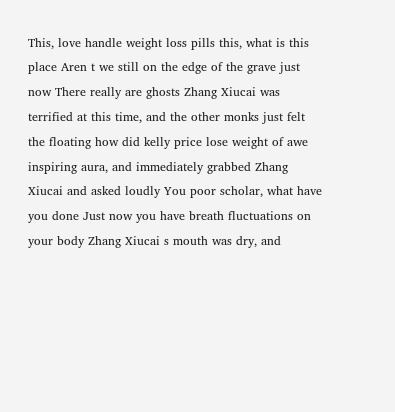This, love handle weight loss pills this, what is this place Aren t we still on the edge of the grave just now There really are ghosts Zhang Xiucai was terrified at this time, and the other monks just felt the floating how did kelly price lose weight of awe inspiring aura, and immediately grabbed Zhang Xiucai and asked loudly You poor scholar, what have you done Just now you have breath fluctuations on your body Zhang Xiucai s mouth was dry, and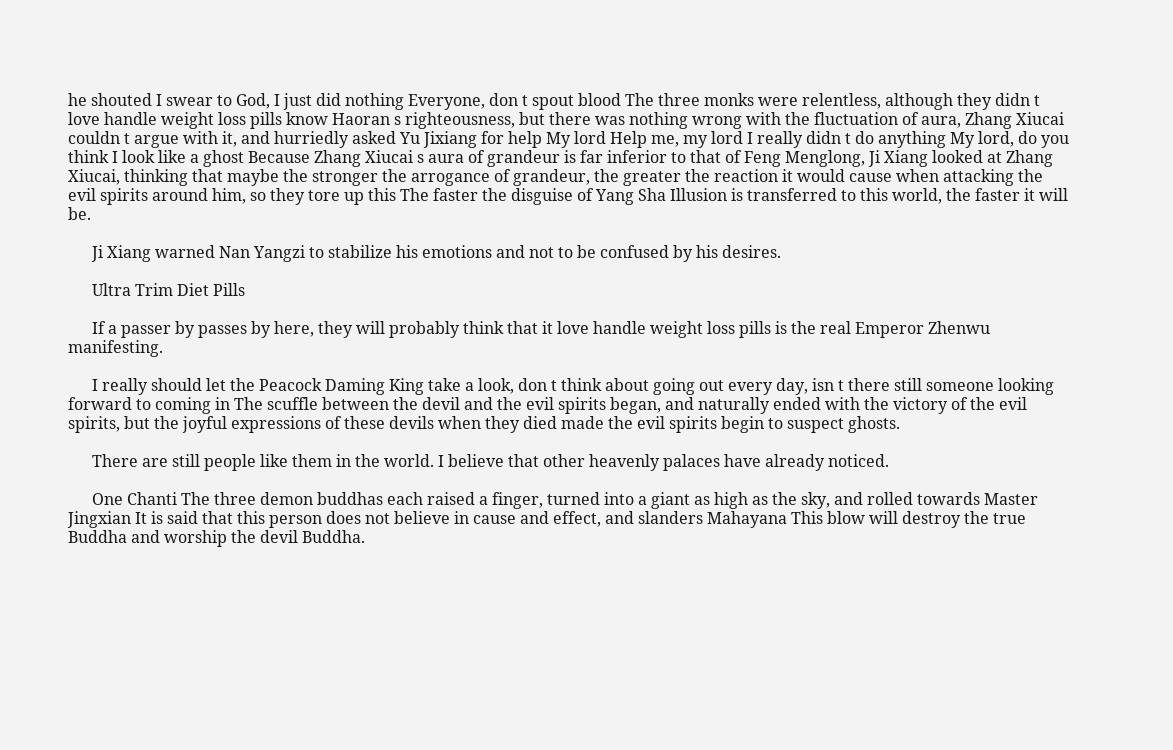he shouted I swear to God, I just did nothing Everyone, don t spout blood The three monks were relentless, although they didn t love handle weight loss pills know Haoran s righteousness, but there was nothing wrong with the fluctuation of aura, Zhang Xiucai couldn t argue with it, and hurriedly asked Yu Jixiang for help My lord Help me, my lord I really didn t do anything My lord, do you think I look like a ghost Because Zhang Xiucai s aura of grandeur is far inferior to that of Feng Menglong, Ji Xiang looked at Zhang Xiucai, thinking that maybe the stronger the arrogance of grandeur, the greater the reaction it would cause when attacking the evil spirits around him, so they tore up this The faster the disguise of Yang Sha Illusion is transferred to this world, the faster it will be.

      Ji Xiang warned Nan Yangzi to stabilize his emotions and not to be confused by his desires.

      Ultra Trim Diet Pills

      If a passer by passes by here, they will probably think that it love handle weight loss pills is the real Emperor Zhenwu manifesting.

      I really should let the Peacock Daming King take a look, don t think about going out every day, isn t there still someone looking forward to coming in The scuffle between the devil and the evil spirits began, and naturally ended with the victory of the evil spirits, but the joyful expressions of these devils when they died made the evil spirits begin to suspect ghosts.

      There are still people like them in the world. I believe that other heavenly palaces have already noticed.

      One Chanti The three demon buddhas each raised a finger, turned into a giant as high as the sky, and rolled towards Master Jingxian It is said that this person does not believe in cause and effect, and slanders Mahayana This blow will destroy the true Buddha and worship the devil Buddha.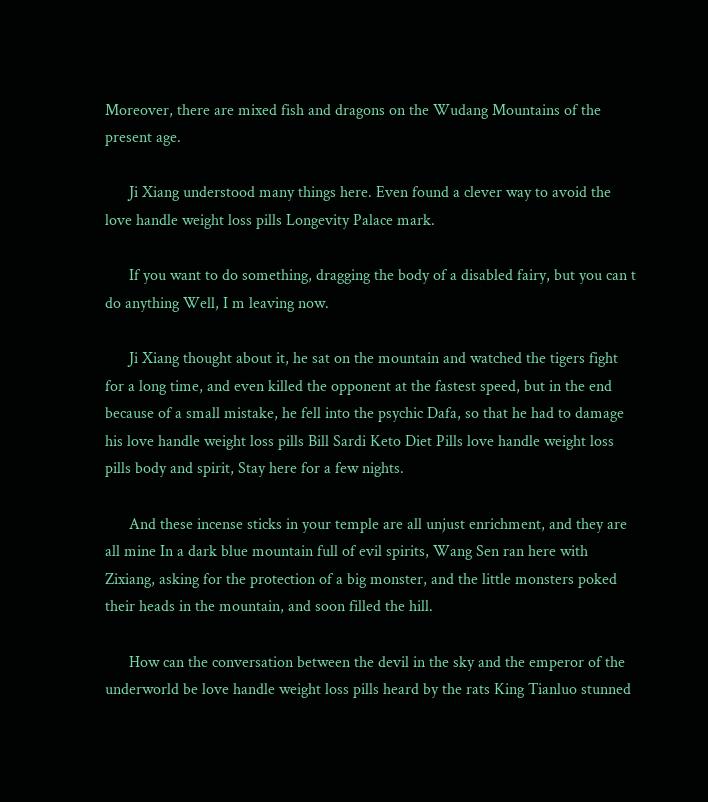Moreover, there are mixed fish and dragons on the Wudang Mountains of the present age.

      Ji Xiang understood many things here. Even found a clever way to avoid the love handle weight loss pills Longevity Palace mark.

      If you want to do something, dragging the body of a disabled fairy, but you can t do anything Well, I m leaving now.

      Ji Xiang thought about it, he sat on the mountain and watched the tigers fight for a long time, and even killed the opponent at the fastest speed, but in the end because of a small mistake, he fell into the psychic Dafa, so that he had to damage his love handle weight loss pills Bill Sardi Keto Diet Pills love handle weight loss pills body and spirit, Stay here for a few nights.

      And these incense sticks in your temple are all unjust enrichment, and they are all mine In a dark blue mountain full of evil spirits, Wang Sen ran here with Zixiang, asking for the protection of a big monster, and the little monsters poked their heads in the mountain, and soon filled the hill.

      How can the conversation between the devil in the sky and the emperor of the underworld be love handle weight loss pills heard by the rats King Tianluo stunned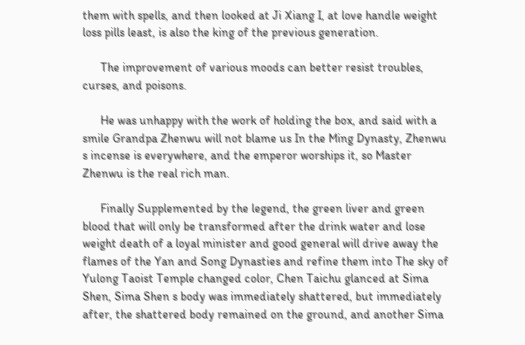them with spells, and then looked at Ji Xiang I, at love handle weight loss pills least, is also the king of the previous generation.

      The improvement of various moods can better resist troubles, curses, and poisons.

      He was unhappy with the work of holding the box, and said with a smile Grandpa Zhenwu will not blame us In the Ming Dynasty, Zhenwu s incense is everywhere, and the emperor worships it, so Master Zhenwu is the real rich man.

      Finally Supplemented by the legend, the green liver and green blood that will only be transformed after the drink water and lose weight death of a loyal minister and good general will drive away the flames of the Yan and Song Dynasties and refine them into The sky of Yulong Taoist Temple changed color, Chen Taichu glanced at Sima Shen, Sima Shen s body was immediately shattered, but immediately after, the shattered body remained on the ground, and another Sima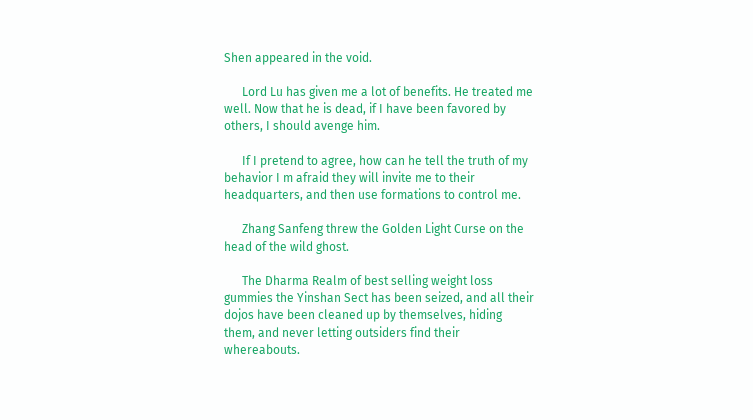Shen appeared in the void.

      Lord Lu has given me a lot of benefits. He treated me well. Now that he is dead, if I have been favored by others, I should avenge him.

      If I pretend to agree, how can he tell the truth of my behavior I m afraid they will invite me to their headquarters, and then use formations to control me.

      Zhang Sanfeng threw the Golden Light Curse on the head of the wild ghost.

      The Dharma Realm of best selling weight loss gummies the Yinshan Sect has been seized, and all their dojos have been cleaned up by themselves, hiding them, and never letting outsiders find their whereabouts.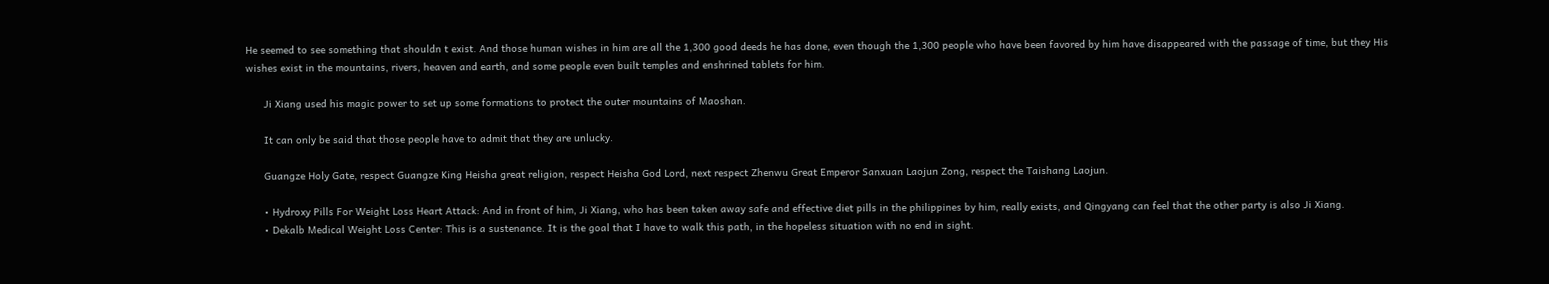He seemed to see something that shouldn t exist. And those human wishes in him are all the 1,300 good deeds he has done, even though the 1,300 people who have been favored by him have disappeared with the passage of time, but they His wishes exist in the mountains, rivers, heaven and earth, and some people even built temples and enshrined tablets for him.

      Ji Xiang used his magic power to set up some formations to protect the outer mountains of Maoshan.

      It can only be said that those people have to admit that they are unlucky.

      Guangze Holy Gate, respect Guangze King Heisha great religion, respect Heisha God Lord, next respect Zhenwu Great Emperor Sanxuan Laojun Zong, respect the Taishang Laojun.

      • Hydroxy Pills For Weight Loss Heart Attack: And in front of him, Ji Xiang, who has been taken away safe and effective diet pills in the philippines by him, really exists, and Qingyang can feel that the other party is also Ji Xiang.
      • Dekalb Medical Weight Loss Center: This is a sustenance. It is the goal that I have to walk this path, in the hopeless situation with no end in sight.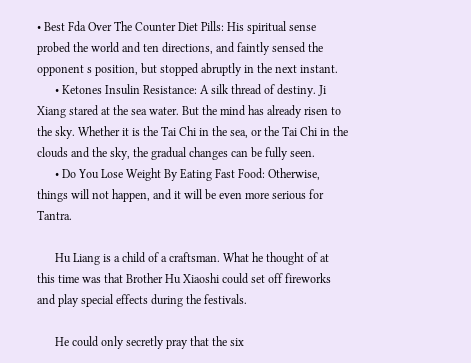• Best Fda Over The Counter Diet Pills: His spiritual sense probed the world and ten directions, and faintly sensed the opponent s position, but stopped abruptly in the next instant.
      • Ketones Insulin Resistance: A silk thread of destiny. Ji Xiang stared at the sea water. But the mind has already risen to the sky. Whether it is the Tai Chi in the sea, or the Tai Chi in the clouds and the sky, the gradual changes can be fully seen.
      • Do You Lose Weight By Eating Fast Food: Otherwise, things will not happen, and it will be even more serious for Tantra.

      Hu Liang is a child of a craftsman. What he thought of at this time was that Brother Hu Xiaoshi could set off fireworks and play special effects during the festivals.

      He could only secretly pray that the six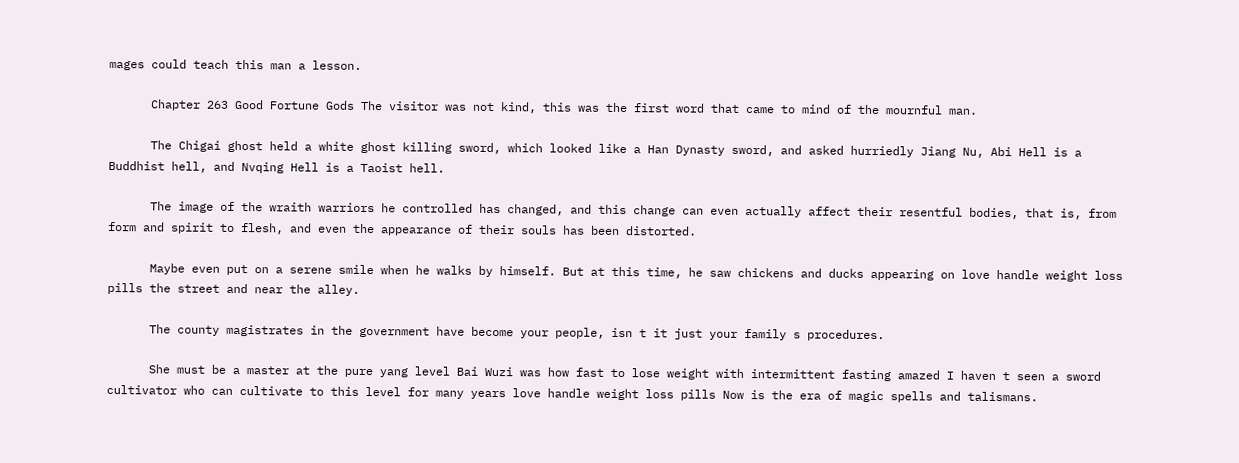mages could teach this man a lesson.

      Chapter 263 Good Fortune Gods The visitor was not kind, this was the first word that came to mind of the mournful man.

      The Chigai ghost held a white ghost killing sword, which looked like a Han Dynasty sword, and asked hurriedly Jiang Nu, Abi Hell is a Buddhist hell, and Nvqing Hell is a Taoist hell.

      The image of the wraith warriors he controlled has changed, and this change can even actually affect their resentful bodies, that is, from form and spirit to flesh, and even the appearance of their souls has been distorted.

      Maybe even put on a serene smile when he walks by himself. But at this time, he saw chickens and ducks appearing on love handle weight loss pills the street and near the alley.

      The county magistrates in the government have become your people, isn t it just your family s procedures.

      She must be a master at the pure yang level Bai Wuzi was how fast to lose weight with intermittent fasting amazed I haven t seen a sword cultivator who can cultivate to this level for many years love handle weight loss pills Now is the era of magic spells and talismans.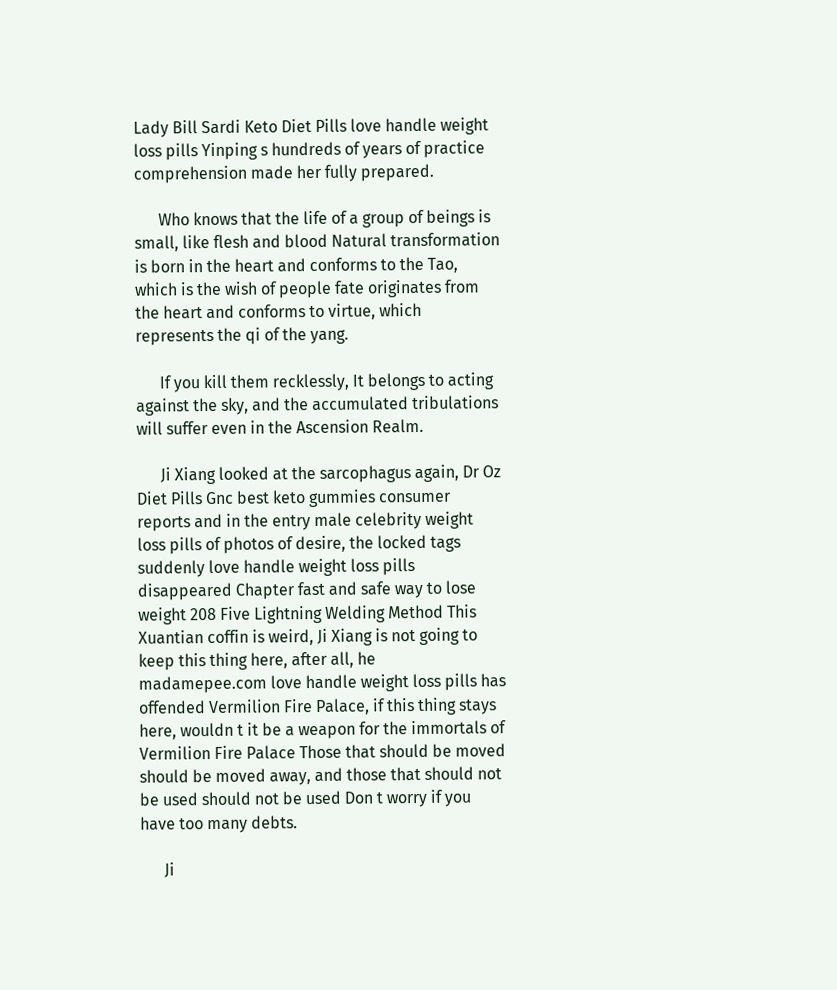Lady Bill Sardi Keto Diet Pills love handle weight loss pills Yinping s hundreds of years of practice comprehension made her fully prepared.

      Who knows that the life of a group of beings is small, like flesh and blood Natural transformation is born in the heart and conforms to the Tao, which is the wish of people fate originates from the heart and conforms to virtue, which represents the qi of the yang.

      If you kill them recklessly, It belongs to acting against the sky, and the accumulated tribulations will suffer even in the Ascension Realm.

      Ji Xiang looked at the sarcophagus again, Dr Oz Diet Pills Gnc best keto gummies consumer reports and in the entry male celebrity weight loss pills of photos of desire, the locked tags suddenly love handle weight loss pills disappeared Chapter fast and safe way to lose weight 208 Five Lightning Welding Method This Xuantian coffin is weird, Ji Xiang is not going to keep this thing here, after all, he madamepee.com love handle weight loss pills has offended Vermilion Fire Palace, if this thing stays here, wouldn t it be a weapon for the immortals of Vermilion Fire Palace Those that should be moved should be moved away, and those that should not be used should not be used Don t worry if you have too many debts.

      Ji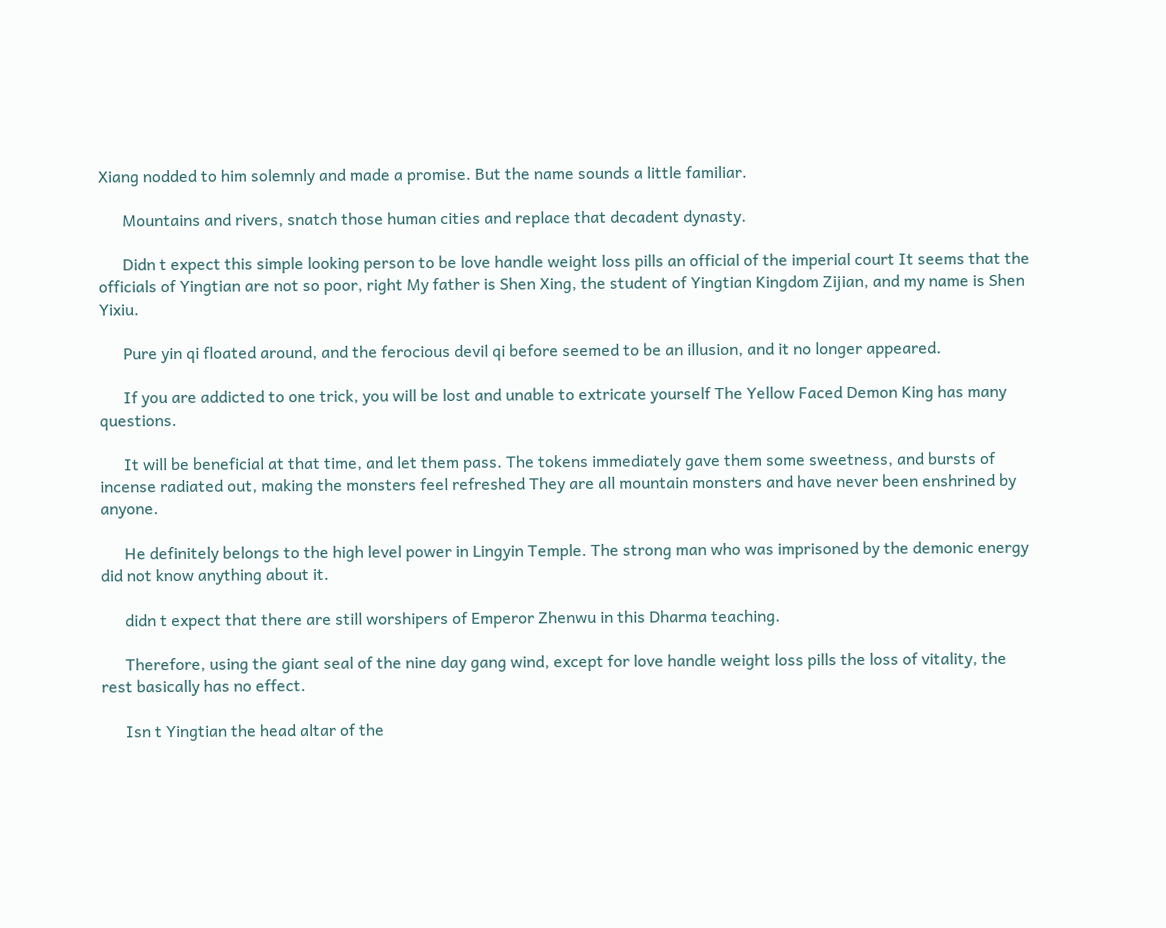Xiang nodded to him solemnly and made a promise. But the name sounds a little familiar.

      Mountains and rivers, snatch those human cities and replace that decadent dynasty.

      Didn t expect this simple looking person to be love handle weight loss pills an official of the imperial court It seems that the officials of Yingtian are not so poor, right My father is Shen Xing, the student of Yingtian Kingdom Zijian, and my name is Shen Yixiu.

      Pure yin qi floated around, and the ferocious devil qi before seemed to be an illusion, and it no longer appeared.

      If you are addicted to one trick, you will be lost and unable to extricate yourself The Yellow Faced Demon King has many questions.

      It will be beneficial at that time, and let them pass. The tokens immediately gave them some sweetness, and bursts of incense radiated out, making the monsters feel refreshed They are all mountain monsters and have never been enshrined by anyone.

      He definitely belongs to the high level power in Lingyin Temple. The strong man who was imprisoned by the demonic energy did not know anything about it.

      didn t expect that there are still worshipers of Emperor Zhenwu in this Dharma teaching.

      Therefore, using the giant seal of the nine day gang wind, except for love handle weight loss pills the loss of vitality, the rest basically has no effect.

      Isn t Yingtian the head altar of the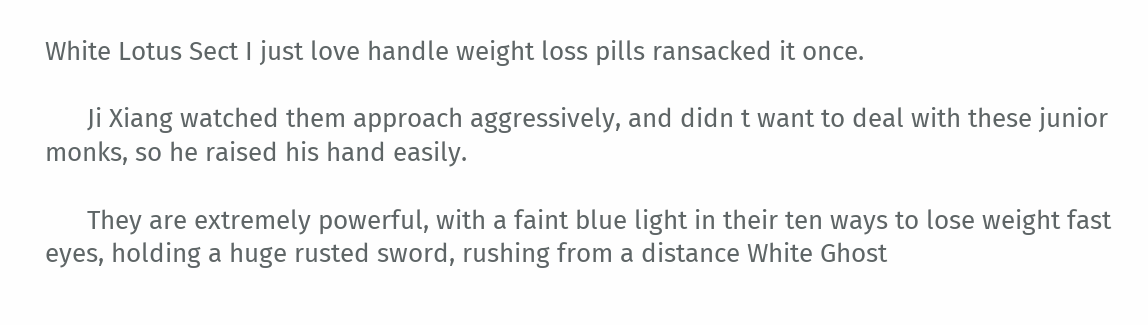White Lotus Sect I just love handle weight loss pills ransacked it once.

      Ji Xiang watched them approach aggressively, and didn t want to deal with these junior monks, so he raised his hand easily.

      They are extremely powerful, with a faint blue light in their ten ways to lose weight fast eyes, holding a huge rusted sword, rushing from a distance White Ghost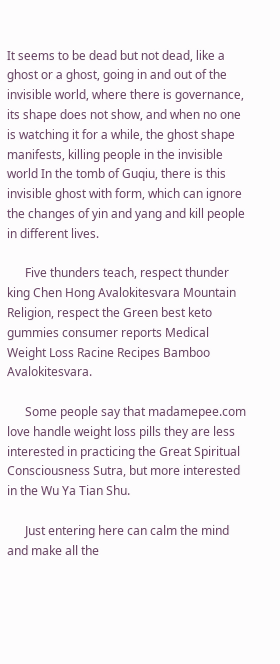It seems to be dead but not dead, like a ghost or a ghost, going in and out of the invisible world, where there is governance, its shape does not show, and when no one is watching it for a while, the ghost shape manifests, killing people in the invisible world In the tomb of Guqiu, there is this invisible ghost with form, which can ignore the changes of yin and yang and kill people in different lives.

      Five thunders teach, respect thunder king Chen Hong Avalokitesvara Mountain Religion, respect the Green best keto gummies consumer reports Medical Weight Loss Racine Recipes Bamboo Avalokitesvara.

      Some people say that madamepee.com love handle weight loss pills they are less interested in practicing the Great Spiritual Consciousness Sutra, but more interested in the Wu Ya Tian Shu.

      Just entering here can calm the mind and make all the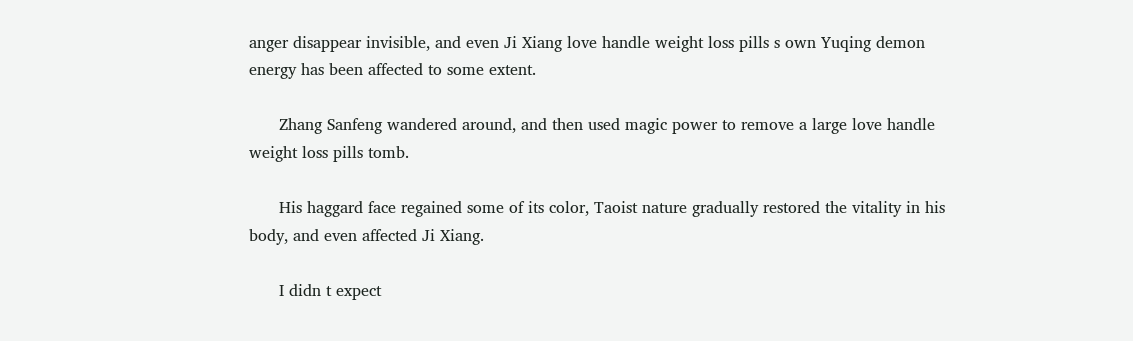anger disappear invisible, and even Ji Xiang love handle weight loss pills s own Yuqing demon energy has been affected to some extent.

      Zhang Sanfeng wandered around, and then used magic power to remove a large love handle weight loss pills tomb.

      His haggard face regained some of its color, Taoist nature gradually restored the vitality in his body, and even affected Ji Xiang.

      I didn t expect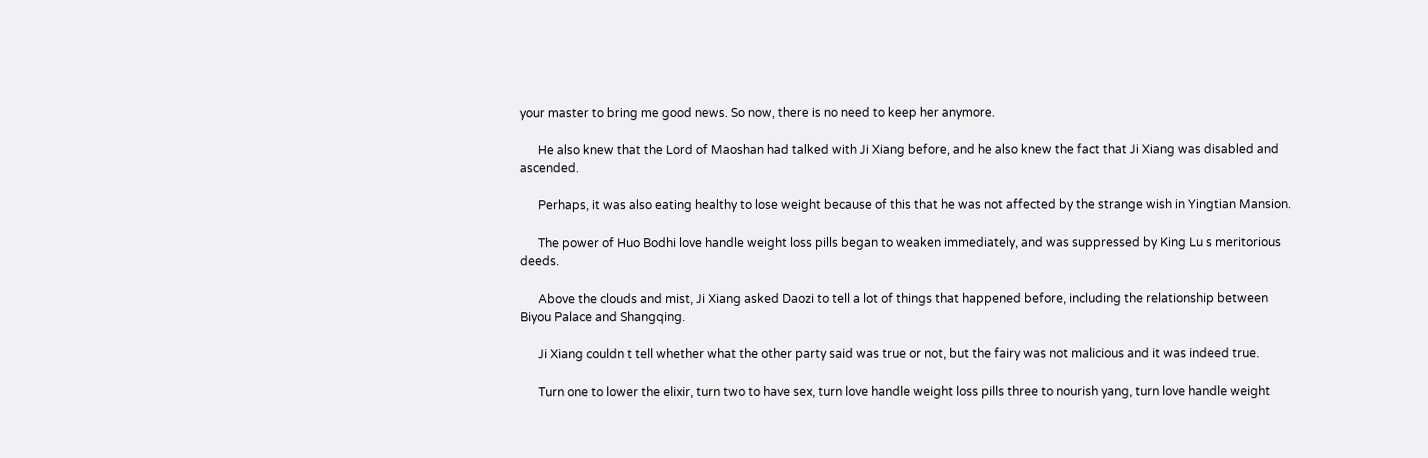your master to bring me good news. So now, there is no need to keep her anymore.

      He also knew that the Lord of Maoshan had talked with Ji Xiang before, and he also knew the fact that Ji Xiang was disabled and ascended.

      Perhaps, it was also eating healthy to lose weight because of this that he was not affected by the strange wish in Yingtian Mansion.

      The power of Huo Bodhi love handle weight loss pills began to weaken immediately, and was suppressed by King Lu s meritorious deeds.

      Above the clouds and mist, Ji Xiang asked Daozi to tell a lot of things that happened before, including the relationship between Biyou Palace and Shangqing.

      Ji Xiang couldn t tell whether what the other party said was true or not, but the fairy was not malicious and it was indeed true.

      Turn one to lower the elixir, turn two to have sex, turn love handle weight loss pills three to nourish yang, turn love handle weight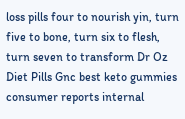loss pills four to nourish yin, turn five to bone, turn six to flesh, turn seven to transform Dr Oz Diet Pills Gnc best keto gummies consumer reports internal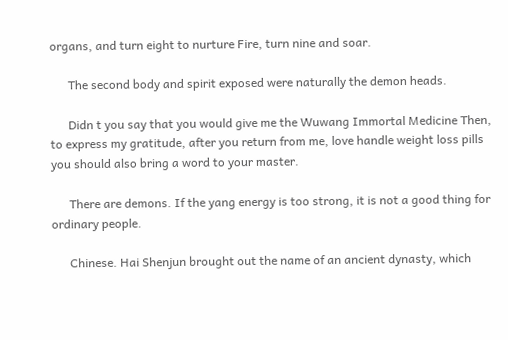organs, and turn eight to nurture Fire, turn nine and soar.

      The second body and spirit exposed were naturally the demon heads.

      Didn t you say that you would give me the Wuwang Immortal Medicine Then, to express my gratitude, after you return from me, love handle weight loss pills you should also bring a word to your master.

      There are demons. If the yang energy is too strong, it is not a good thing for ordinary people.

      Chinese. Hai Shenjun brought out the name of an ancient dynasty, which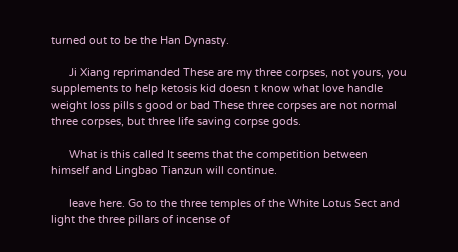turned out to be the Han Dynasty.

      Ji Xiang reprimanded These are my three corpses, not yours, you supplements to help ketosis kid doesn t know what love handle weight loss pills s good or bad These three corpses are not normal three corpses, but three life saving corpse gods.

      What is this called It seems that the competition between himself and Lingbao Tianzun will continue.

      leave here. Go to the three temples of the White Lotus Sect and light the three pillars of incense of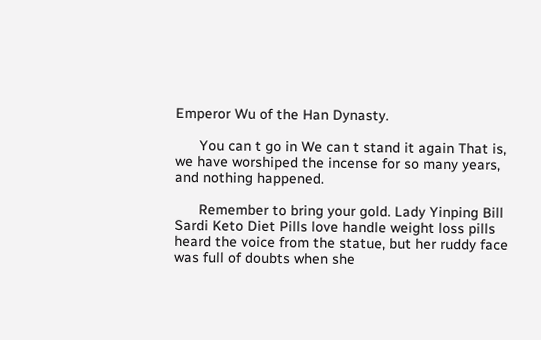Emperor Wu of the Han Dynasty.

      You can t go in We can t stand it again That is, we have worshiped the incense for so many years, and nothing happened.

      Remember to bring your gold. Lady Yinping Bill Sardi Keto Diet Pills love handle weight loss pills heard the voice from the statue, but her ruddy face was full of doubts when she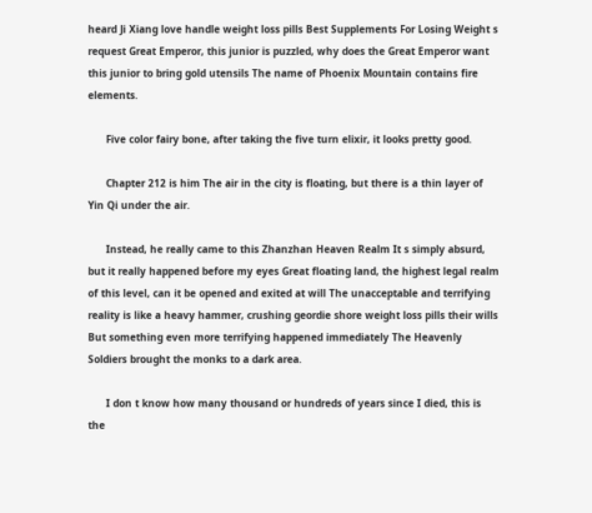heard Ji Xiang love handle weight loss pills Best Supplements For Losing Weight s request Great Emperor, this junior is puzzled, why does the Great Emperor want this junior to bring gold utensils The name of Phoenix Mountain contains fire elements.

      Five color fairy bone, after taking the five turn elixir, it looks pretty good.

      Chapter 212 is him The air in the city is floating, but there is a thin layer of Yin Qi under the air.

      Instead, he really came to this Zhanzhan Heaven Realm It s simply absurd, but it really happened before my eyes Great floating land, the highest legal realm of this level, can it be opened and exited at will The unacceptable and terrifying reality is like a heavy hammer, crushing geordie shore weight loss pills their wills But something even more terrifying happened immediately The Heavenly Soldiers brought the monks to a dark area.

      I don t know how many thousand or hundreds of years since I died, this is the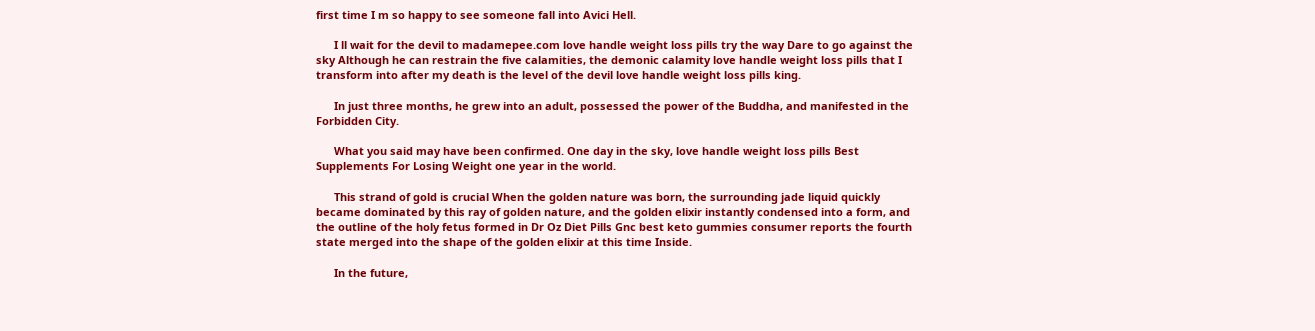first time I m so happy to see someone fall into Avici Hell.

      I ll wait for the devil to madamepee.com love handle weight loss pills try the way Dare to go against the sky Although he can restrain the five calamities, the demonic calamity love handle weight loss pills that I transform into after my death is the level of the devil love handle weight loss pills king.

      In just three months, he grew into an adult, possessed the power of the Buddha, and manifested in the Forbidden City.

      What you said may have been confirmed. One day in the sky, love handle weight loss pills Best Supplements For Losing Weight one year in the world.

      This strand of gold is crucial When the golden nature was born, the surrounding jade liquid quickly became dominated by this ray of golden nature, and the golden elixir instantly condensed into a form, and the outline of the holy fetus formed in Dr Oz Diet Pills Gnc best keto gummies consumer reports the fourth state merged into the shape of the golden elixir at this time Inside.

      In the future,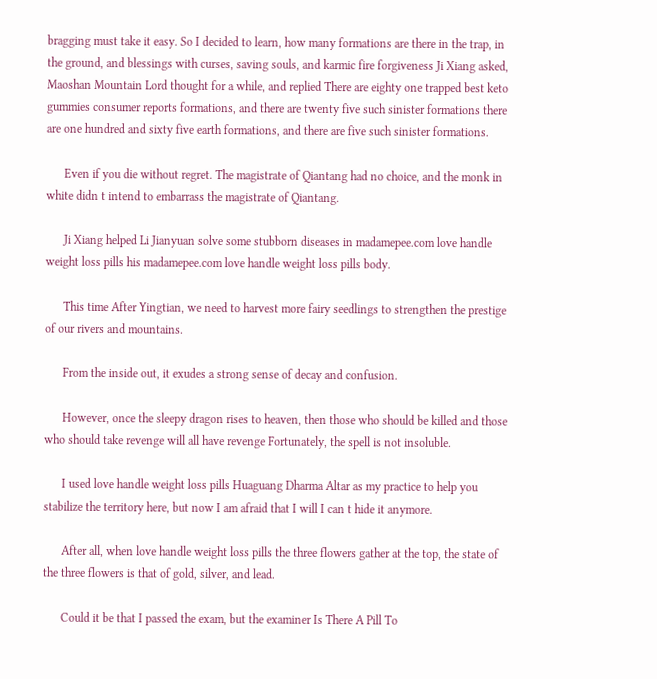bragging must take it easy. So I decided to learn, how many formations are there in the trap, in the ground, and blessings with curses, saving souls, and karmic fire forgiveness Ji Xiang asked, Maoshan Mountain Lord thought for a while, and replied There are eighty one trapped best keto gummies consumer reports formations, and there are twenty five such sinister formations there are one hundred and sixty five earth formations, and there are five such sinister formations.

      Even if you die without regret. The magistrate of Qiantang had no choice, and the monk in white didn t intend to embarrass the magistrate of Qiantang.

      Ji Xiang helped Li Jianyuan solve some stubborn diseases in madamepee.com love handle weight loss pills his madamepee.com love handle weight loss pills body.

      This time After Yingtian, we need to harvest more fairy seedlings to strengthen the prestige of our rivers and mountains.

      From the inside out, it exudes a strong sense of decay and confusion.

      However, once the sleepy dragon rises to heaven, then those who should be killed and those who should take revenge will all have revenge Fortunately, the spell is not insoluble.

      I used love handle weight loss pills Huaguang Dharma Altar as my practice to help you stabilize the territory here, but now I am afraid that I will I can t hide it anymore.

      After all, when love handle weight loss pills the three flowers gather at the top, the state of the three flowers is that of gold, silver, and lead.

      Could it be that I passed the exam, but the examiner Is There A Pill To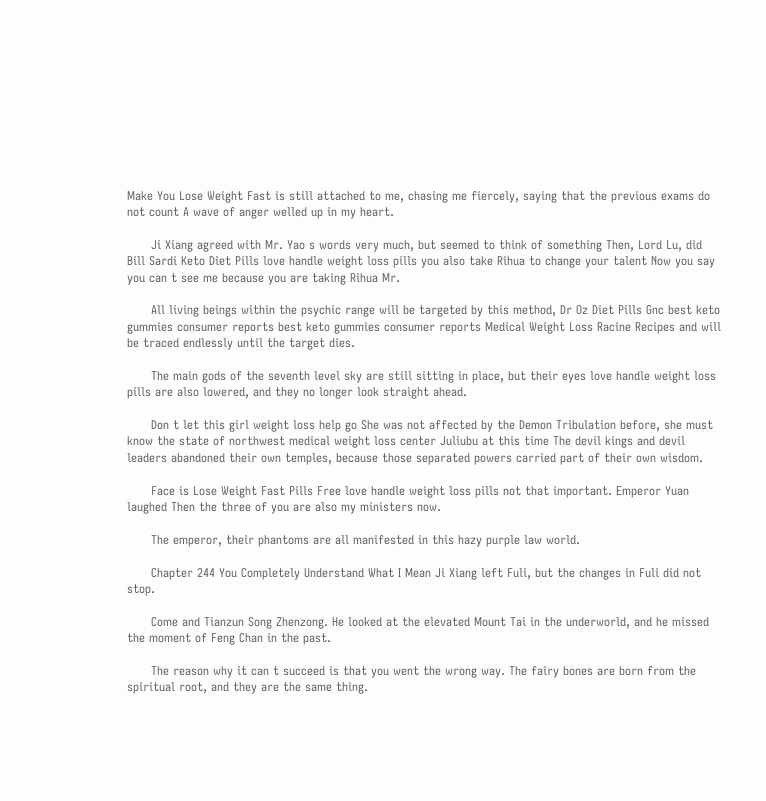Make You Lose Weight Fast is still attached to me, chasing me fiercely, saying that the previous exams do not count A wave of anger welled up in my heart.

      Ji Xiang agreed with Mr. Yao s words very much, but seemed to think of something Then, Lord Lu, did Bill Sardi Keto Diet Pills love handle weight loss pills you also take Rihua to change your talent Now you say you can t see me because you are taking Rihua Mr.

      All living beings within the psychic range will be targeted by this method, Dr Oz Diet Pills Gnc best keto gummies consumer reports best keto gummies consumer reports Medical Weight Loss Racine Recipes and will be traced endlessly until the target dies.

      The main gods of the seventh level sky are still sitting in place, but their eyes love handle weight loss pills are also lowered, and they no longer look straight ahead.

      Don t let this girl weight loss help go She was not affected by the Demon Tribulation before, she must know the state of northwest medical weight loss center Juliubu at this time The devil kings and devil leaders abandoned their own temples, because those separated powers carried part of their own wisdom.

      Face is Lose Weight Fast Pills Free love handle weight loss pills not that important. Emperor Yuan laughed Then the three of you are also my ministers now.

      The emperor, their phantoms are all manifested in this hazy purple law world.

      Chapter 244 You Completely Understand What I Mean Ji Xiang left Fuli, but the changes in Fuli did not stop.

      Come and Tianzun Song Zhenzong. He looked at the elevated Mount Tai in the underworld, and he missed the moment of Feng Chan in the past.

      The reason why it can t succeed is that you went the wrong way. The fairy bones are born from the spiritual root, and they are the same thing.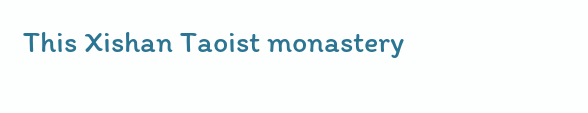This Xishan Taoist monastery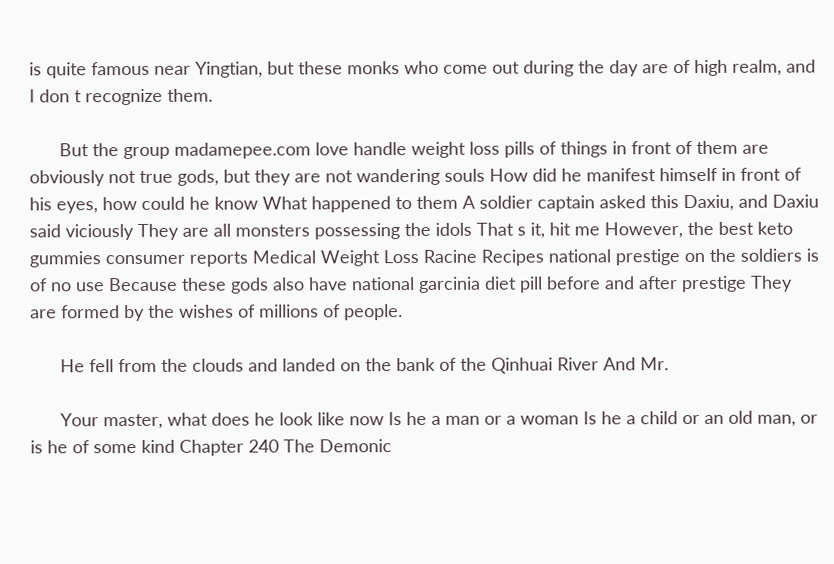is quite famous near Yingtian, but these monks who come out during the day are of high realm, and I don t recognize them.

      But the group madamepee.com love handle weight loss pills of things in front of them are obviously not true gods, but they are not wandering souls How did he manifest himself in front of his eyes, how could he know What happened to them A soldier captain asked this Daxiu, and Daxiu said viciously They are all monsters possessing the idols That s it, hit me However, the best keto gummies consumer reports Medical Weight Loss Racine Recipes national prestige on the soldiers is of no use Because these gods also have national garcinia diet pill before and after prestige They are formed by the wishes of millions of people.

      He fell from the clouds and landed on the bank of the Qinhuai River And Mr.

      Your master, what does he look like now Is he a man or a woman Is he a child or an old man, or is he of some kind Chapter 240 The Demonic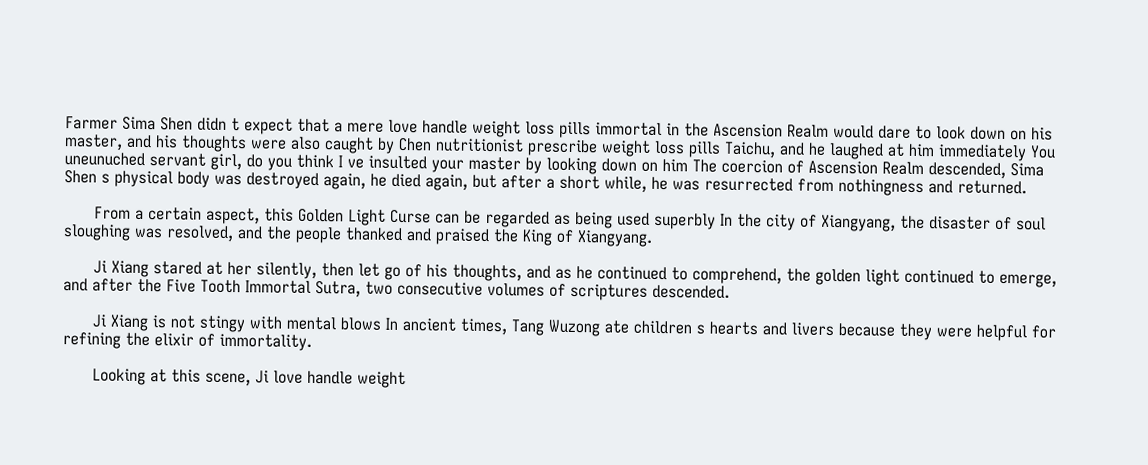Farmer Sima Shen didn t expect that a mere love handle weight loss pills immortal in the Ascension Realm would dare to look down on his master, and his thoughts were also caught by Chen nutritionist prescribe weight loss pills Taichu, and he laughed at him immediately You uneunuched servant girl, do you think I ve insulted your master by looking down on him The coercion of Ascension Realm descended, Sima Shen s physical body was destroyed again, he died again, but after a short while, he was resurrected from nothingness and returned.

      From a certain aspect, this Golden Light Curse can be regarded as being used superbly In the city of Xiangyang, the disaster of soul sloughing was resolved, and the people thanked and praised the King of Xiangyang.

      Ji Xiang stared at her silently, then let go of his thoughts, and as he continued to comprehend, the golden light continued to emerge, and after the Five Tooth Immortal Sutra, two consecutive volumes of scriptures descended.

      Ji Xiang is not stingy with mental blows In ancient times, Tang Wuzong ate children s hearts and livers because they were helpful for refining the elixir of immortality.

      Looking at this scene, Ji love handle weight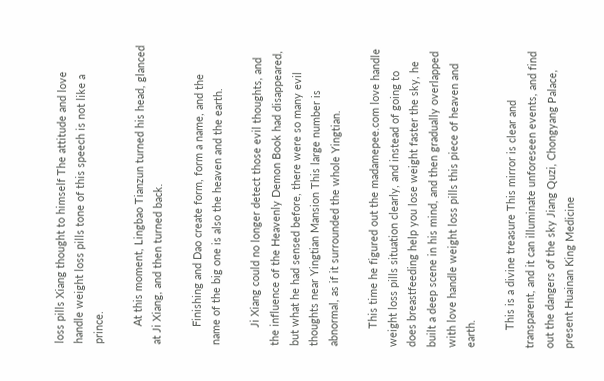loss pills Xiang thought to himself The attitude and love handle weight loss pills tone of this speech is not like a prince.

      At this moment, Lingbao Tianzun turned his head, glanced at Ji Xiang, and then turned back.

      Finishing and Dao create form, form a name, and the name of the big one is also the heaven and the earth.

      Ji Xiang could no longer detect those evil thoughts, and the influence of the Heavenly Demon Book had disappeared, but what he had sensed before, there were so many evil thoughts near Yingtian Mansion This large number is abnormal, as if it surrounded the whole Yingtian.

      This time he figured out the madamepee.com love handle weight loss pills situation clearly, and instead of going to does breastfeeding help you lose weight faster the sky, he built a deep scene in his mind, and then gradually overlapped with love handle weight loss pills this piece of heaven and earth.

      This is a divine treasure This mirror is clear and transparent, and it can illuminate unforeseen events, and find out the dangers of the sky Jiang Quzi, Chongyang Palace, present Huainan King Medicine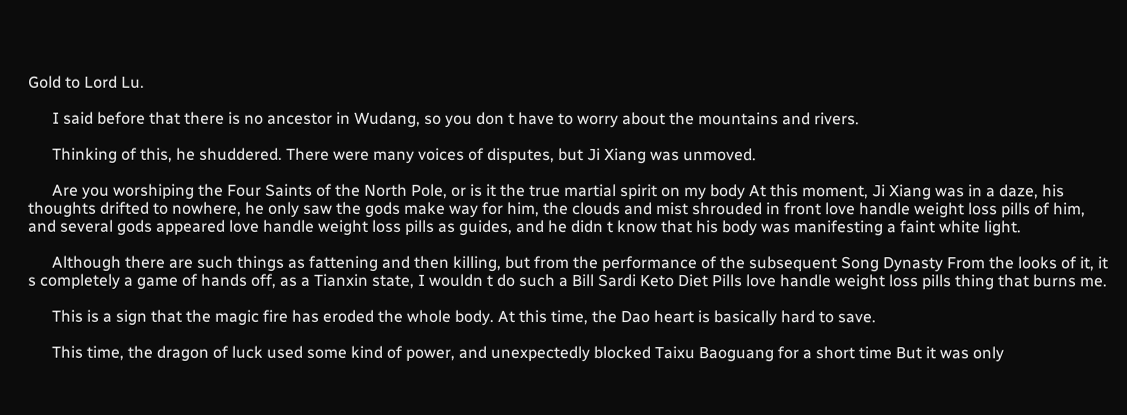Gold to Lord Lu.

      I said before that there is no ancestor in Wudang, so you don t have to worry about the mountains and rivers.

      Thinking of this, he shuddered. There were many voices of disputes, but Ji Xiang was unmoved.

      Are you worshiping the Four Saints of the North Pole, or is it the true martial spirit on my body At this moment, Ji Xiang was in a daze, his thoughts drifted to nowhere, he only saw the gods make way for him, the clouds and mist shrouded in front love handle weight loss pills of him, and several gods appeared love handle weight loss pills as guides, and he didn t know that his body was manifesting a faint white light.

      Although there are such things as fattening and then killing, but from the performance of the subsequent Song Dynasty From the looks of it, it s completely a game of hands off, as a Tianxin state, I wouldn t do such a Bill Sardi Keto Diet Pills love handle weight loss pills thing that burns me.

      This is a sign that the magic fire has eroded the whole body. At this time, the Dao heart is basically hard to save.

      This time, the dragon of luck used some kind of power, and unexpectedly blocked Taixu Baoguang for a short time But it was only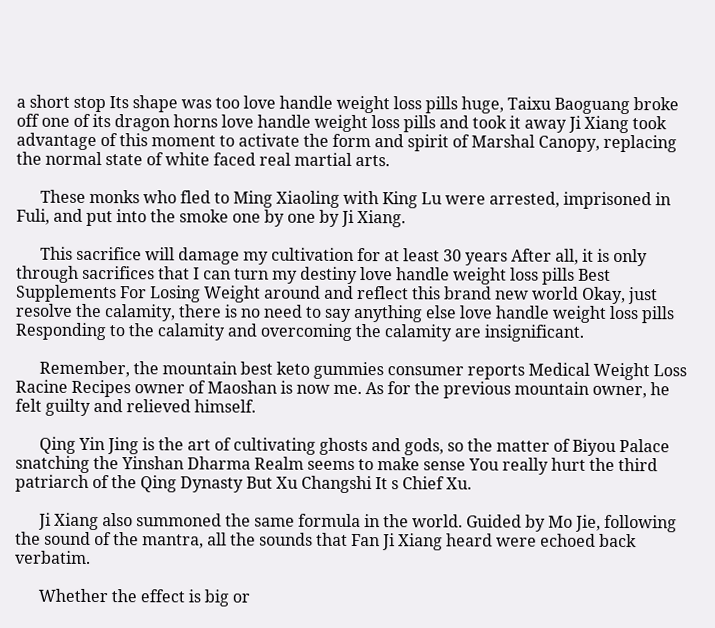a short stop Its shape was too love handle weight loss pills huge, Taixu Baoguang broke off one of its dragon horns love handle weight loss pills and took it away Ji Xiang took advantage of this moment to activate the form and spirit of Marshal Canopy, replacing the normal state of white faced real martial arts.

      These monks who fled to Ming Xiaoling with King Lu were arrested, imprisoned in Fuli, and put into the smoke one by one by Ji Xiang.

      This sacrifice will damage my cultivation for at least 30 years After all, it is only through sacrifices that I can turn my destiny love handle weight loss pills Best Supplements For Losing Weight around and reflect this brand new world Okay, just resolve the calamity, there is no need to say anything else love handle weight loss pills Responding to the calamity and overcoming the calamity are insignificant.

      Remember, the mountain best keto gummies consumer reports Medical Weight Loss Racine Recipes owner of Maoshan is now me. As for the previous mountain owner, he felt guilty and relieved himself.

      Qing Yin Jing is the art of cultivating ghosts and gods, so the matter of Biyou Palace snatching the Yinshan Dharma Realm seems to make sense You really hurt the third patriarch of the Qing Dynasty But Xu Changshi It s Chief Xu.

      Ji Xiang also summoned the same formula in the world. Guided by Mo Jie, following the sound of the mantra, all the sounds that Fan Ji Xiang heard were echoed back verbatim.

      Whether the effect is big or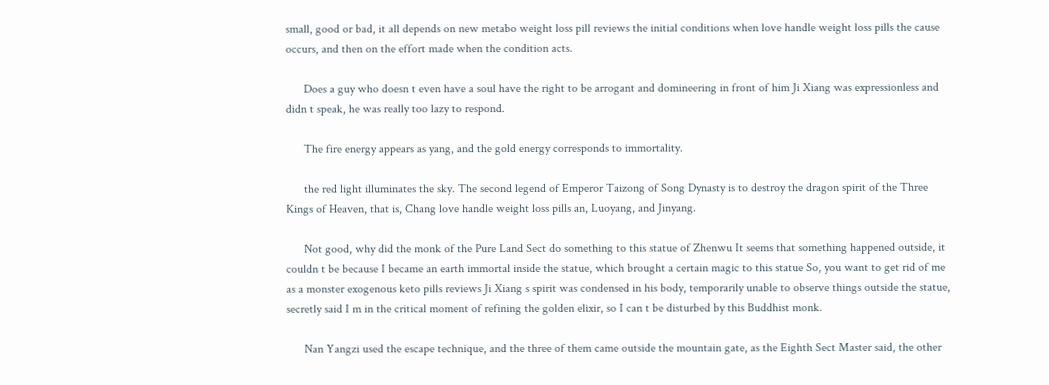small, good or bad, it all depends on new metabo weight loss pill reviews the initial conditions when love handle weight loss pills the cause occurs, and then on the effort made when the condition acts.

      Does a guy who doesn t even have a soul have the right to be arrogant and domineering in front of him Ji Xiang was expressionless and didn t speak, he was really too lazy to respond.

      The fire energy appears as yang, and the gold energy corresponds to immortality.

      the red light illuminates the sky. The second legend of Emperor Taizong of Song Dynasty is to destroy the dragon spirit of the Three Kings of Heaven, that is, Chang love handle weight loss pills an, Luoyang, and Jinyang.

      Not good, why did the monk of the Pure Land Sect do something to this statue of Zhenwu It seems that something happened outside, it couldn t be because I became an earth immortal inside the statue, which brought a certain magic to this statue So, you want to get rid of me as a monster exogenous keto pills reviews Ji Xiang s spirit was condensed in his body, temporarily unable to observe things outside the statue, secretly said I m in the critical moment of refining the golden elixir, so I can t be disturbed by this Buddhist monk.

      Nan Yangzi used the escape technique, and the three of them came outside the mountain gate, as the Eighth Sect Master said, the other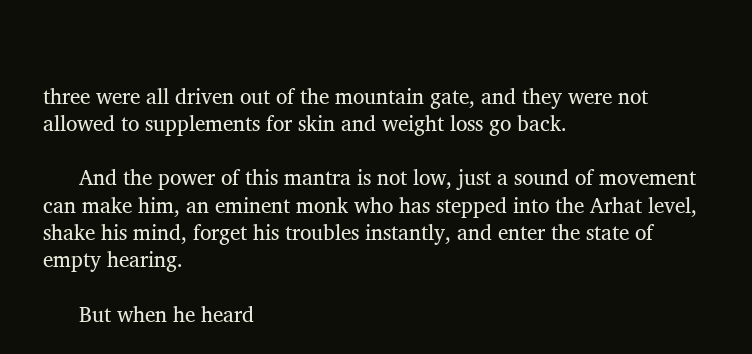three were all driven out of the mountain gate, and they were not allowed to supplements for skin and weight loss go back.

      And the power of this mantra is not low, just a sound of movement can make him, an eminent monk who has stepped into the Arhat level, shake his mind, forget his troubles instantly, and enter the state of empty hearing.

      But when he heard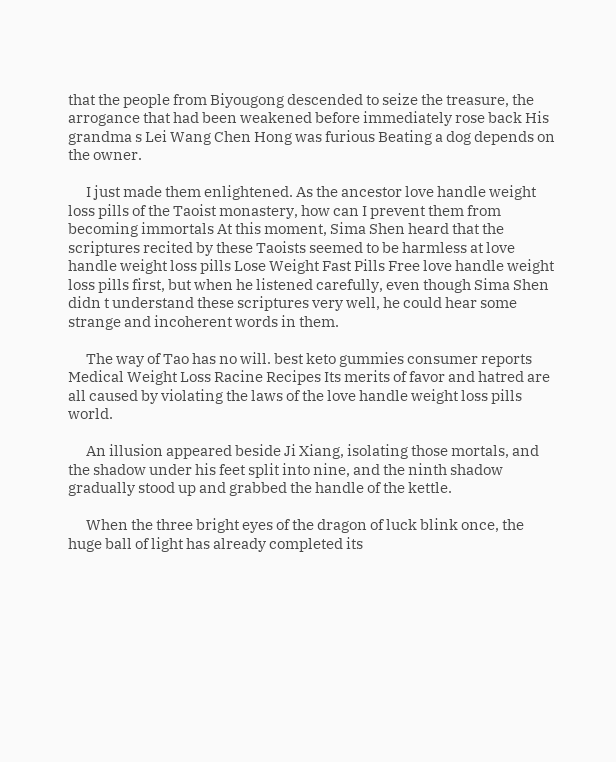that the people from Biyougong descended to seize the treasure, the arrogance that had been weakened before immediately rose back His grandma s Lei Wang Chen Hong was furious Beating a dog depends on the owner.

      I just made them enlightened. As the ancestor love handle weight loss pills of the Taoist monastery, how can I prevent them from becoming immortals At this moment, Sima Shen heard that the scriptures recited by these Taoists seemed to be harmless at love handle weight loss pills Lose Weight Fast Pills Free love handle weight loss pills first, but when he listened carefully, even though Sima Shen didn t understand these scriptures very well, he could hear some strange and incoherent words in them.

      The way of Tao has no will. best keto gummies consumer reports Medical Weight Loss Racine Recipes Its merits of favor and hatred are all caused by violating the laws of the love handle weight loss pills world.

      An illusion appeared beside Ji Xiang, isolating those mortals, and the shadow under his feet split into nine, and the ninth shadow gradually stood up and grabbed the handle of the kettle.

      When the three bright eyes of the dragon of luck blink once, the huge ball of light has already completed its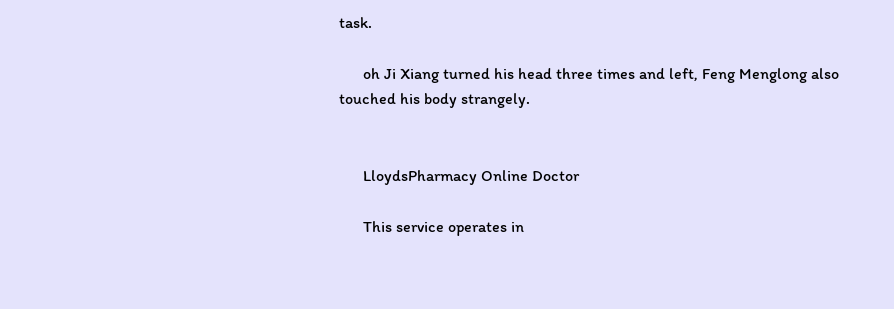task.

      oh Ji Xiang turned his head three times and left, Feng Menglong also touched his body strangely.


      LloydsPharmacy Online Doctor

      This service operates in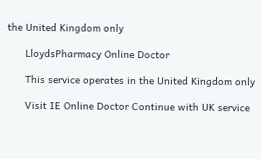the United Kingdom only

      LloydsPharmacy Online Doctor

      This service operates in the United Kingdom only

      Visit IE Online Doctor Continue with UK service